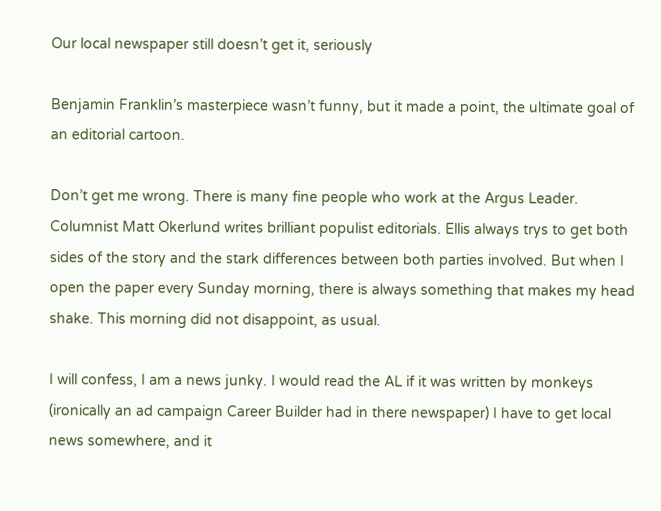Our local newspaper still doesn’t get it, seriously

Benjamin Franklin’s masterpiece wasn’t funny, but it made a point, the ultimate goal of an editorial cartoon.

Don’t get me wrong. There is many fine people who work at the Argus Leader. Columnist Matt Okerlund writes brilliant populist editorials. Ellis always trys to get both sides of the story and the stark differences between both parties involved. But when I open the paper every Sunday morning, there is always something that makes my head shake. This morning did not disappoint, as usual.

I will confess, I am a news junky. I would read the AL if it was written by monkeys (ironically an ad campaign Career Builder had in there newspaper) I have to get local news somewhere, and it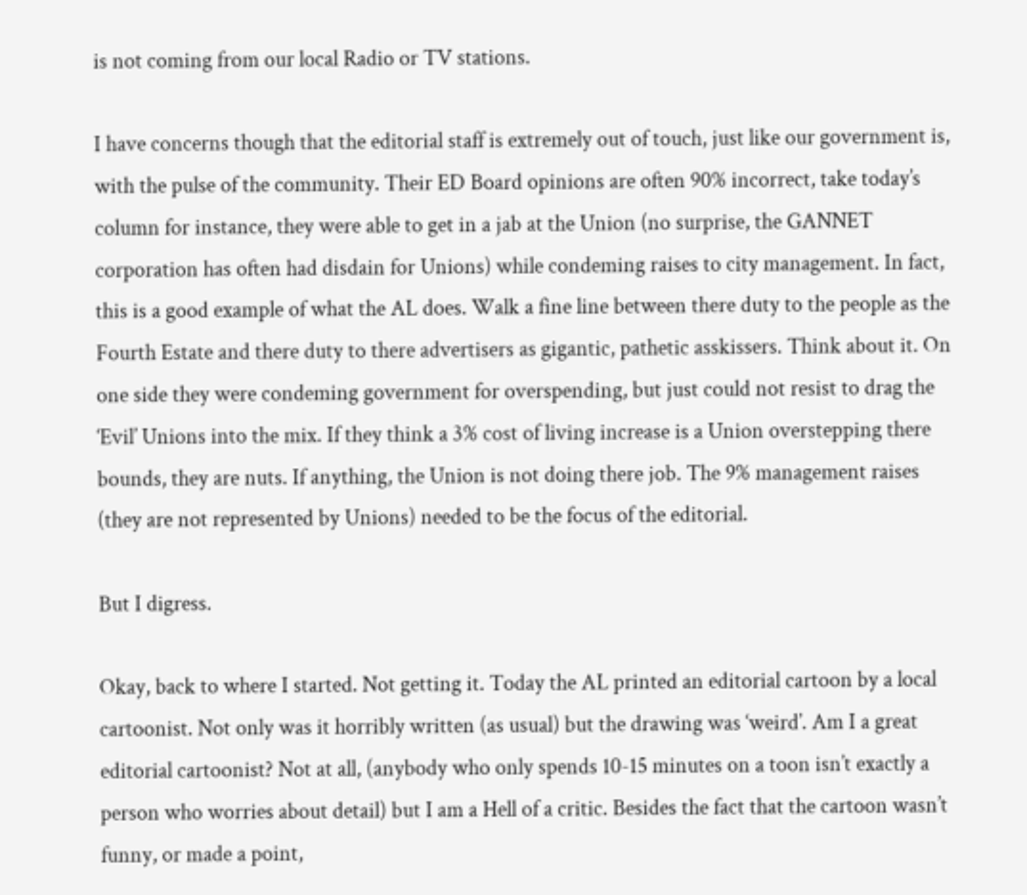is not coming from our local Radio or TV stations.

I have concerns though that the editorial staff is extremely out of touch, just like our government is, with the pulse of the community. Their ED Board opinions are often 90% incorrect, take today’s column for instance, they were able to get in a jab at the Union (no surprise, the GANNET corporation has often had disdain for Unions) while condeming raises to city management. In fact, this is a good example of what the AL does. Walk a fine line between there duty to the people as the Fourth Estate and there duty to there advertisers as gigantic, pathetic asskissers. Think about it. On one side they were condeming government for overspending, but just could not resist to drag the ‘Evil’ Unions into the mix. If they think a 3% cost of living increase is a Union overstepping there bounds, they are nuts. If anything, the Union is not doing there job. The 9% management raises (they are not represented by Unions) needed to be the focus of the editorial.

But I digress.

Okay, back to where I started. Not getting it. Today the AL printed an editorial cartoon by a local cartoonist. Not only was it horribly written (as usual) but the drawing was ‘weird’. Am I a great editorial cartoonist? Not at all, (anybody who only spends 10-15 minutes on a toon isn’t exactly a person who worries about detail) but I am a Hell of a critic. Besides the fact that the cartoon wasn’t funny, or made a point,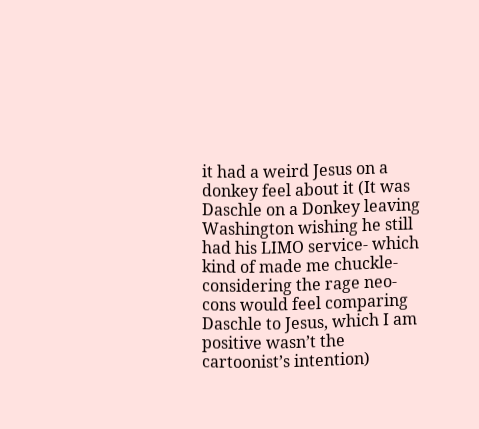it had a weird Jesus on a donkey feel about it (It was Daschle on a Donkey leaving Washington wishing he still had his LIMO service- which kind of made me chuckle- considering the rage neo-cons would feel comparing Daschle to Jesus, which I am positive wasn’t the cartoonist’s intention)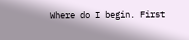Where do I begin. First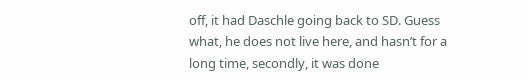off, it had Daschle going back to SD. Guess what, he does not live here, and hasn’t for a long time, secondly, it was done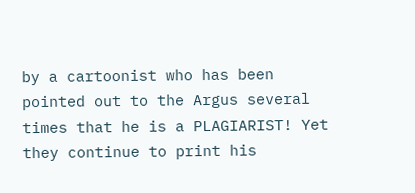by a cartoonist who has been pointed out to the Argus several times that he is a PLAGIARIST! Yet they continue to print his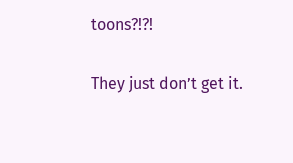toons?!?!

They just don’t get it.